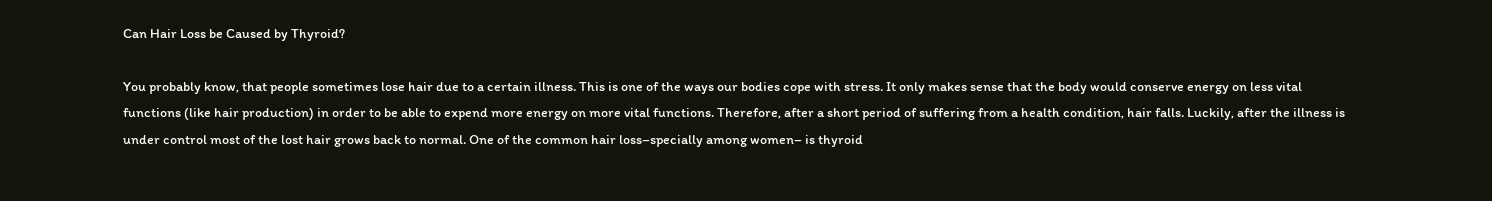Can Hair Loss be Caused by Thyroid?

You probably know, that people sometimes lose hair due to a certain illness. This is one of the ways our bodies cope with stress. It only makes sense that the body would conserve energy on less vital functions (like hair production) in order to be able to expend more energy on more vital functions. Therefore, after a short period of suffering from a health condition, hair falls. Luckily, after the illness is under control most of the lost hair grows back to normal. One of the common hair loss–specially among women– is thyroid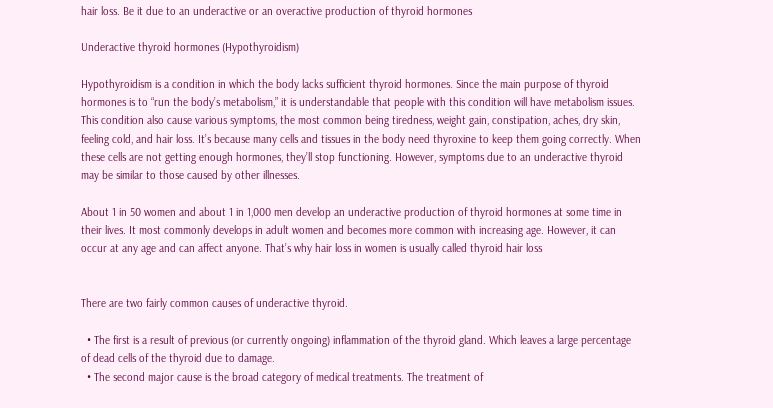hair loss. Be it due to an underactive or an overactive production of thyroid hormones

Underactive thyroid hormones (Hypothyroidism)

Hypothyroidism is a condition in which the body lacks sufficient thyroid hormones. Since the main purpose of thyroid hormones is to “run the body’s metabolism,” it is understandable that people with this condition will have metabolism issues. This condition also cause various symptoms, the most common being tiredness, weight gain, constipation, aches, dry skin,  feeling cold, and hair loss. It’s because many cells and tissues in the body need thyroxine to keep them going correctly. When these cells are not getting enough hormones, they’ll stop functioning. However, symptoms due to an underactive thyroid may be similar to those caused by other illnesses.

About 1 in 50 women and about 1 in 1,000 men develop an underactive production of thyroid hormones at some time in their lives. It most commonly develops in adult women and becomes more common with increasing age. However, it can occur at any age and can affect anyone. That’s why hair loss in women is usually called thyroid hair loss


There are two fairly common causes of underactive thyroid.

  • The first is a result of previous (or currently ongoing) inflammation of the thyroid gland. Which leaves a large percentage of dead cells of the thyroid due to damage.
  • The second major cause is the broad category of medical treatments. The treatment of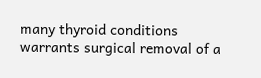many thyroid conditions warrants surgical removal of a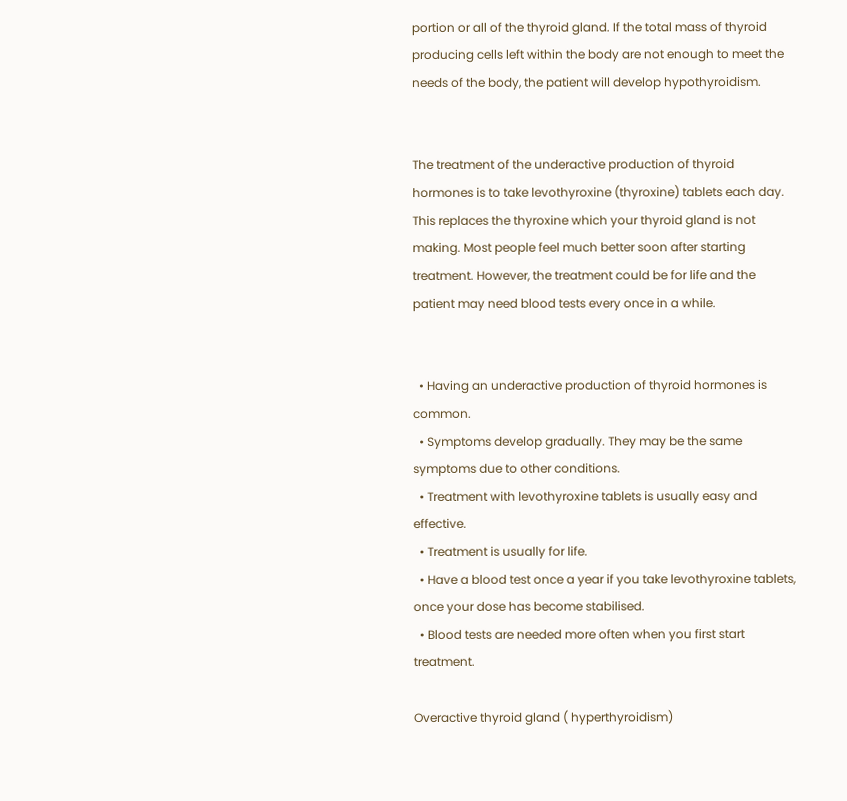portion or all of the thyroid gland. If the total mass of thyroid producing cells left within the body are not enough to meet the needs of the body, the patient will develop hypothyroidism.


The treatment of the underactive production of thyroid hormones is to take levothyroxine (thyroxine) tablets each day. This replaces the thyroxine which your thyroid gland is not making. Most people feel much better soon after starting treatment. However, the treatment could be for life and the patient may need blood tests every once in a while.


  • Having an underactive production of thyroid hormones is common.
  • Symptoms develop gradually. They may be the same symptoms due to other conditions.
  • Treatment with levothyroxine tablets is usually easy and effective.
  • Treatment is usually for life.
  • Have a blood test once a year if you take levothyroxine tablets, once your dose has become stabilised.
  • Blood tests are needed more often when you first start treatment.

Overactive thyroid gland ( hyperthyroidism)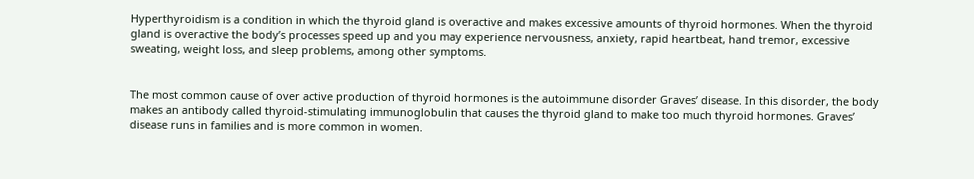Hyperthyroidism is a condition in which the thyroid gland is overactive and makes excessive amounts of thyroid hormones. When the thyroid gland is overactive the body’s processes speed up and you may experience nervousness, anxiety, rapid heartbeat, hand tremor, excessive sweating, weight loss, and sleep problems, among other symptoms.


The most common cause of over active production of thyroid hormones is the autoimmune disorder Graves’ disease. In this disorder, the body makes an antibody called thyroid-stimulating immunoglobulin that causes the thyroid gland to make too much thyroid hormones. Graves’ disease runs in families and is more common in women.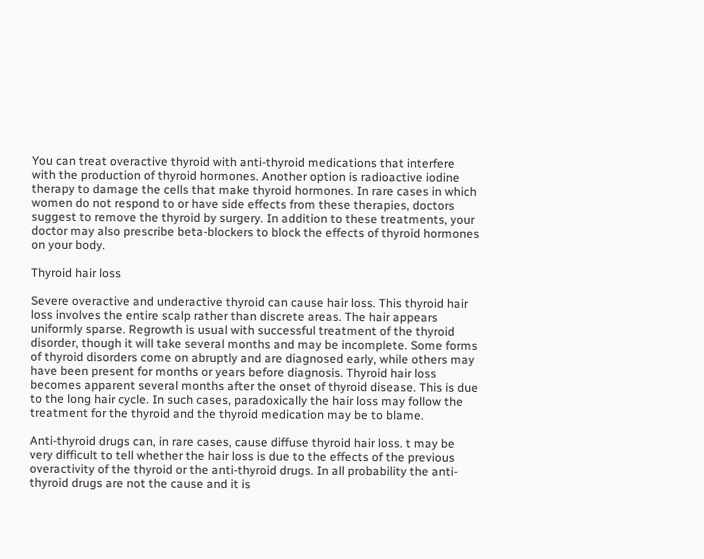You can treat overactive thyroid with anti-thyroid medications that interfere with the production of thyroid hormones. Another option is radioactive iodine therapy to damage the cells that make thyroid hormones. In rare cases in which women do not respond to or have side effects from these therapies, doctors suggest to remove the thyroid by surgery. In addition to these treatments, your doctor may also prescribe beta-blockers to block the effects of thyroid hormones on your body.

Thyroid hair loss

Severe overactive and underactive thyroid can cause hair loss. This thyroid hair loss involves the entire scalp rather than discrete areas. The hair appears uniformly sparse. Regrowth is usual with successful treatment of the thyroid disorder, though it will take several months and may be incomplete. Some forms of thyroid disorders come on abruptly and are diagnosed early, while others may have been present for months or years before diagnosis. Thyroid hair loss becomes apparent several months after the onset of thyroid disease. This is due to the long hair cycle. In such cases, paradoxically the hair loss may follow the treatment for the thyroid and the thyroid medication may be to blame.

Anti-thyroid drugs can, in rare cases, cause diffuse thyroid hair loss. t may be very difficult to tell whether the hair loss is due to the effects of the previous overactivity of the thyroid or the anti-thyroid drugs. In all probability the anti-thyroid drugs are not the cause and it is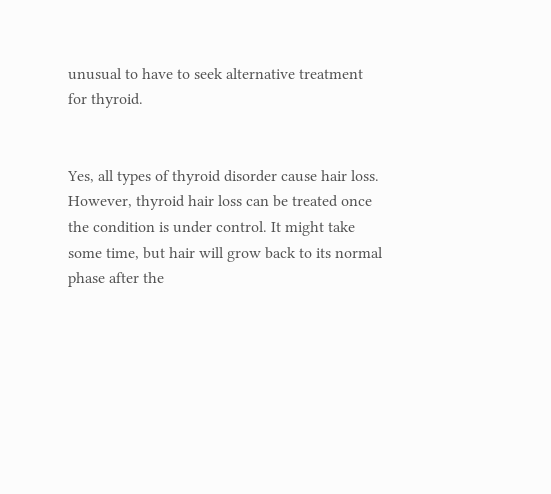unusual to have to seek alternative treatment for thyroid.


Yes, all types of thyroid disorder cause hair loss. However, thyroid hair loss can be treated once the condition is under control. It might take some time, but hair will grow back to its normal phase after the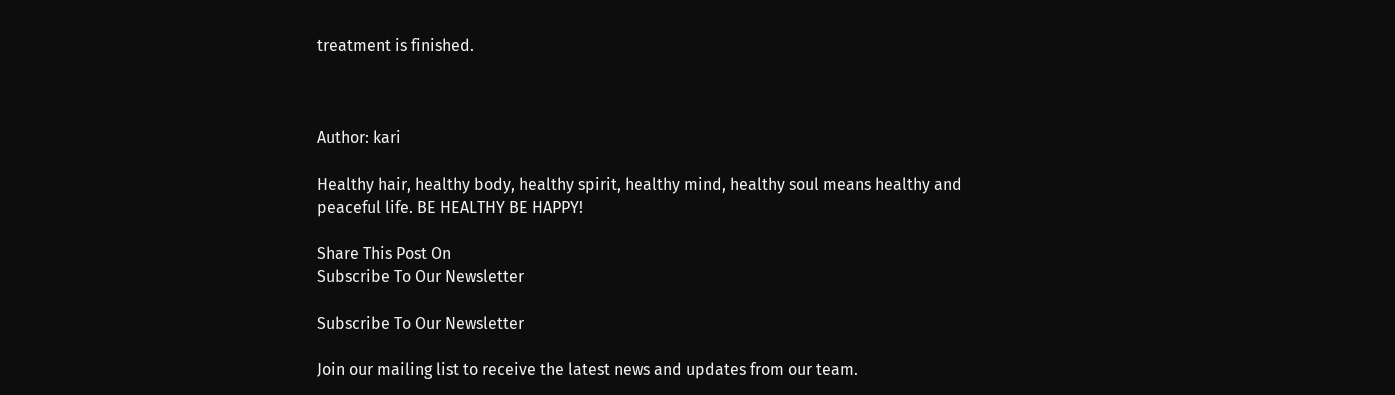treatment is finished.



Author: kari

Healthy hair, healthy body, healthy spirit, healthy mind, healthy soul means healthy and peaceful life. BE HEALTHY BE HAPPY!

Share This Post On
Subscribe To Our Newsletter

Subscribe To Our Newsletter

Join our mailing list to receive the latest news and updates from our team.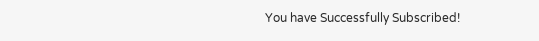You have Successfully Subscribed!